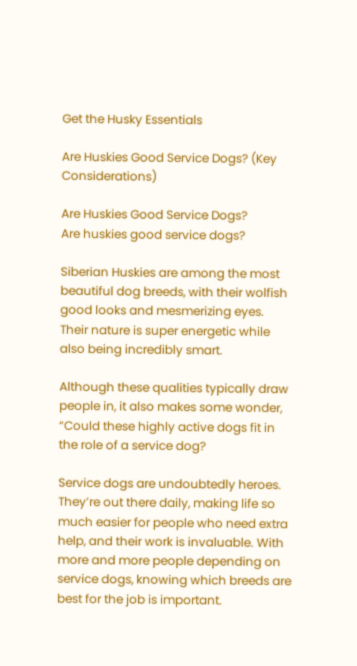Get the Husky Essentials

Are Huskies Good Service Dogs? (Key Considerations)

Are Huskies Good Service Dogs?
Are huskies good service dogs?

Siberian Huskies are among the most beautiful dog breeds, with their wolfish good looks and mesmerizing eyes. Their nature is super energetic while also being incredibly smart.

Although these qualities typically draw people in, it also makes some wonder, “Could these highly active dogs fit in the role of a service dog?

Service dogs are undoubtedly heroes. They’re out there daily, making life so much easier for people who need extra help, and their work is invaluable. With more and more people depending on service dogs, knowing which breeds are best for the job is important.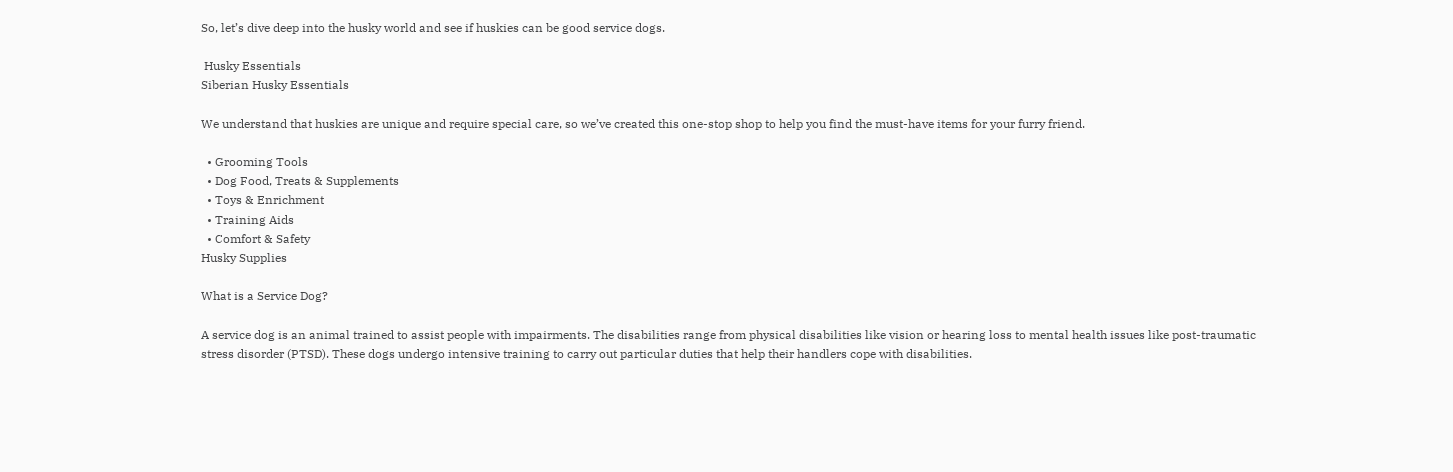So, let’s dive deep into the husky world and see if huskies can be good service dogs.

 Husky Essentials
Siberian Husky Essentials

We understand that huskies are unique and require special care, so we’ve created this one-stop shop to help you find the must-have items for your furry friend.

  • Grooming Tools
  • Dog Food, Treats & Supplements
  • Toys & Enrichment
  • Training Aids
  • Comfort & Safety
Husky Supplies

What is a Service Dog?

A service dog is an animal trained to assist people with impairments. The disabilities range from physical disabilities like vision or hearing loss to mental health issues like post-traumatic stress disorder (PTSD). These dogs undergo intensive training to carry out particular duties that help their handlers cope with disabilities.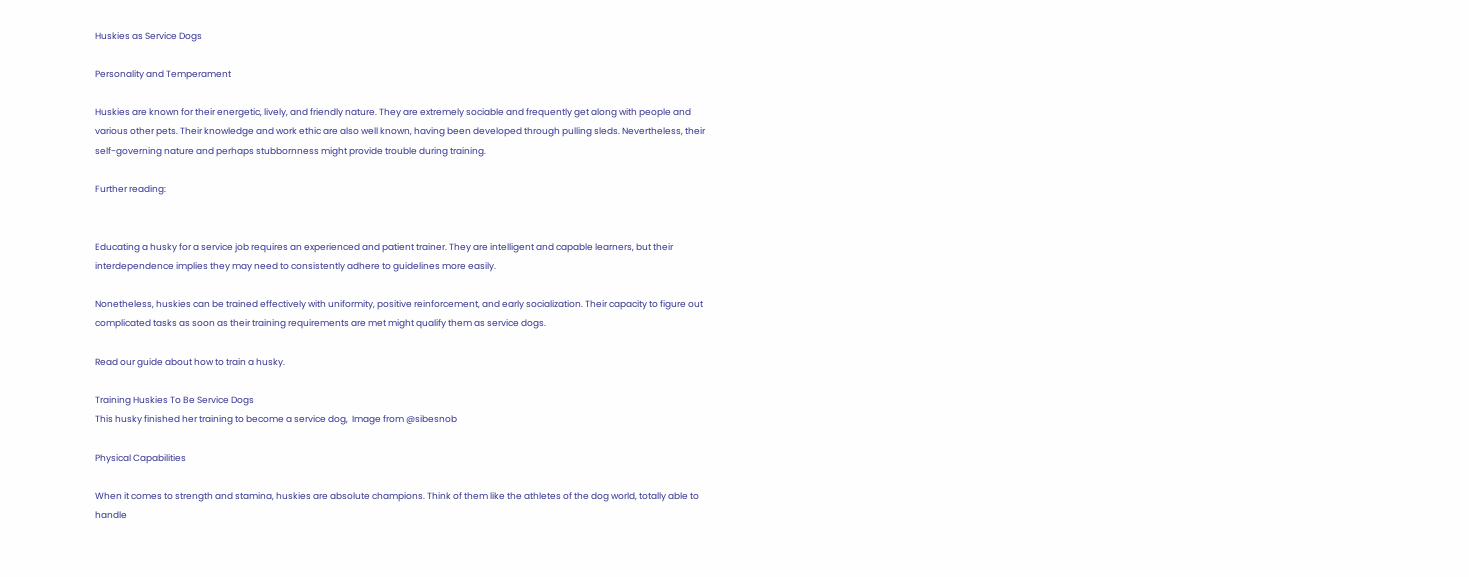Huskies as Service Dogs

Personality and Temperament

Huskies are known for their energetic, lively, and friendly nature. They are extremely sociable and frequently get along with people and various other pets. Their knowledge and work ethic are also well known, having been developed through pulling sleds. Nevertheless, their self-governing nature and perhaps stubbornness might provide trouble during training.

Further reading:


Educating a husky for a service job requires an experienced and patient trainer. They are intelligent and capable learners, but their interdependence implies they may need to consistently adhere to guidelines more easily.

Nonetheless, huskies can be trained effectively with uniformity, positive reinforcement, and early socialization. Their capacity to figure out complicated tasks as soon as their training requirements are met might qualify them as service dogs.

Read our guide about how to train a husky.

Training Huskies To Be Service Dogs
This husky finished her training to become a service dog,  Image from @sibesnob

Physical Capabilities

When it comes to strength and stamina, huskies are absolute champions. Think of them like the athletes of the dog world, totally able to handle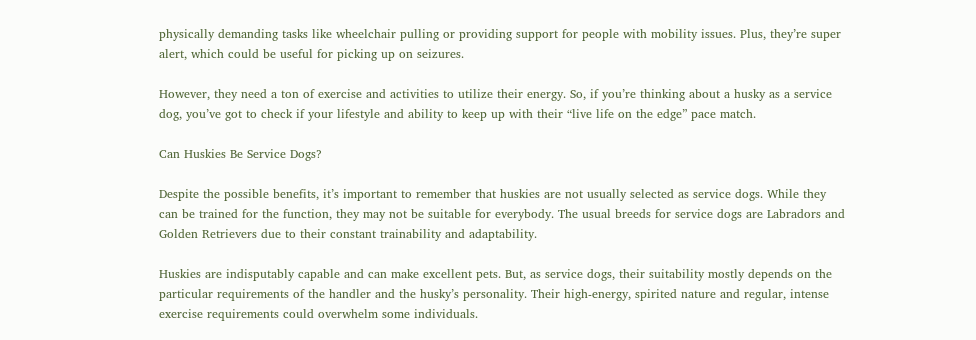physically demanding tasks like wheelchair pulling or providing support for people with mobility issues. Plus, they’re super alert, which could be useful for picking up on seizures.

However, they need a ton of exercise and activities to utilize their energy. So, if you’re thinking about a husky as a service dog, you’ve got to check if your lifestyle and ability to keep up with their “live life on the edge” pace match.

Can Huskies Be Service Dogs?

Despite the possible benefits, it’s important to remember that huskies are not usually selected as service dogs. While they can be trained for the function, they may not be suitable for everybody. The usual breeds for service dogs are Labradors and Golden Retrievers due to their constant trainability and adaptability.

Huskies are indisputably capable and can make excellent pets. But, as service dogs, their suitability mostly depends on the particular requirements of the handler and the husky’s personality. Their high-energy, spirited nature and regular, intense exercise requirements could overwhelm some individuals.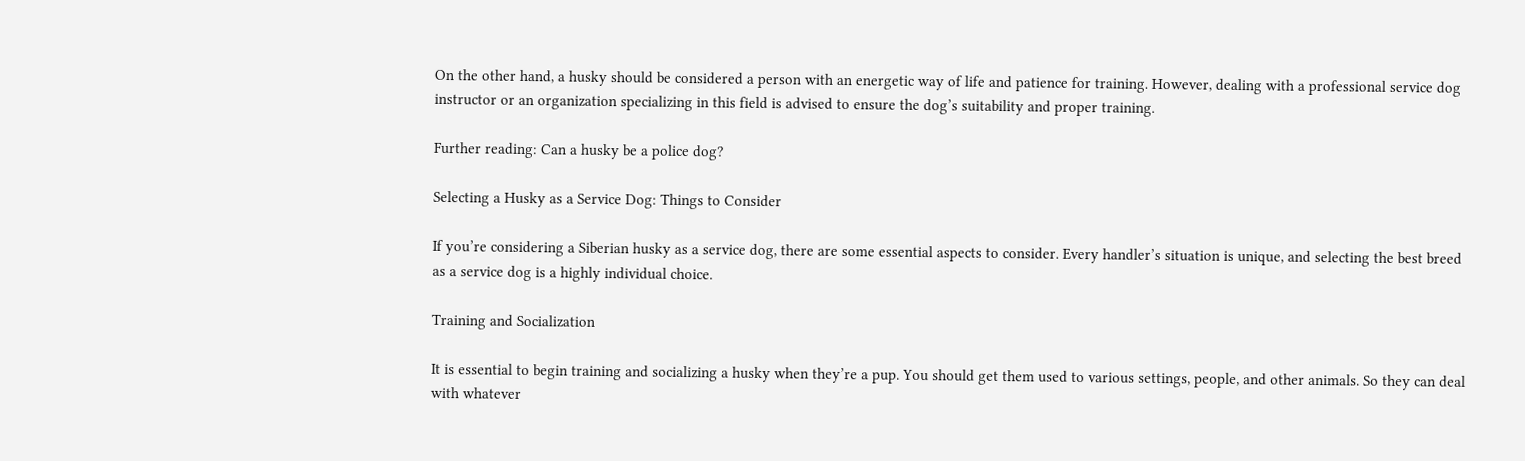On the other hand, a husky should be considered a person with an energetic way of life and patience for training. However, dealing with a professional service dog instructor or an organization specializing in this field is advised to ensure the dog’s suitability and proper training.

Further reading: Can a husky be a police dog?

Selecting a Husky as a Service Dog: Things to Consider

If you’re considering a Siberian husky as a service dog, there are some essential aspects to consider. Every handler’s situation is unique, and selecting the best breed as a service dog is a highly individual choice.

Training and Socialization

It is essential to begin training and socializing a husky when they’re a pup. You should get them used to various settings, people, and other animals. So they can deal with whatever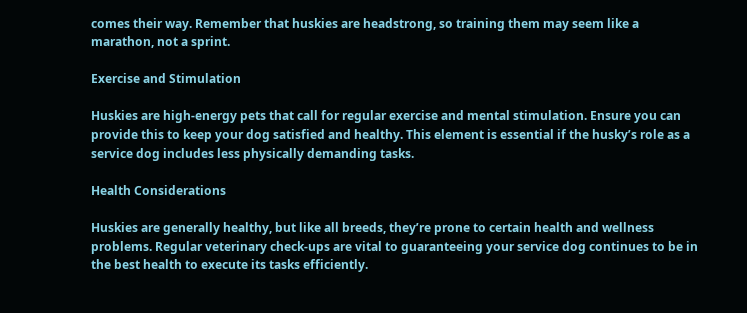comes their way. Remember that huskies are headstrong, so training them may seem like a marathon, not a sprint.

Exercise and Stimulation

Huskies are high-energy pets that call for regular exercise and mental stimulation. Ensure you can provide this to keep your dog satisfied and healthy. This element is essential if the husky’s role as a service dog includes less physically demanding tasks.

Health Considerations

Huskies are generally healthy, but like all breeds, they’re prone to certain health and wellness problems. Regular veterinary check-ups are vital to guaranteeing your service dog continues to be in the best health to execute its tasks efficiently.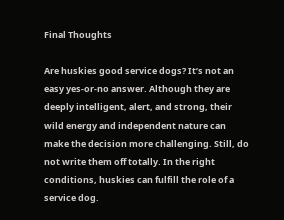Final Thoughts

Are huskies good service dogs? It’s not an easy yes-or-no answer. Although they are deeply intelligent, alert, and strong, their wild energy and independent nature can make the decision more challenging. Still, do not write them off totally. In the right conditions, huskies can fulfill the role of a service dog.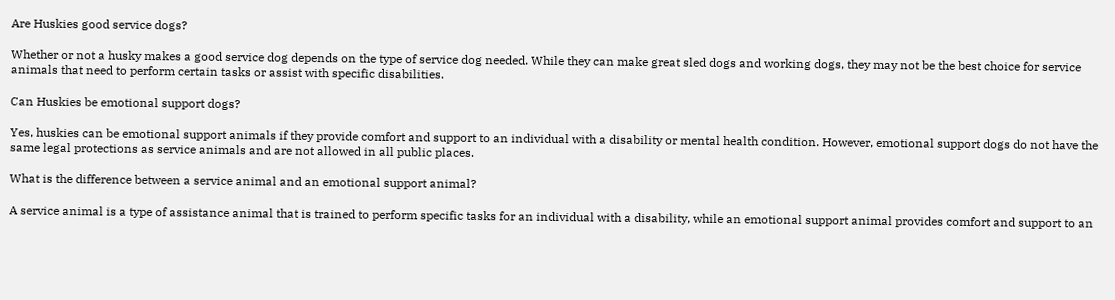Are Huskies good service dogs?

Whether or not a husky makes a good service dog depends on the type of service dog needed. While they can make great sled dogs and working dogs, they may not be the best choice for service animals that need to perform certain tasks or assist with specific disabilities.

Can Huskies be emotional support dogs?

Yes, huskies can be emotional support animals if they provide comfort and support to an individual with a disability or mental health condition. However, emotional support dogs do not have the same legal protections as service animals and are not allowed in all public places.

What is the difference between a service animal and an emotional support animal?

A service animal is a type of assistance animal that is trained to perform specific tasks for an individual with a disability, while an emotional support animal provides comfort and support to an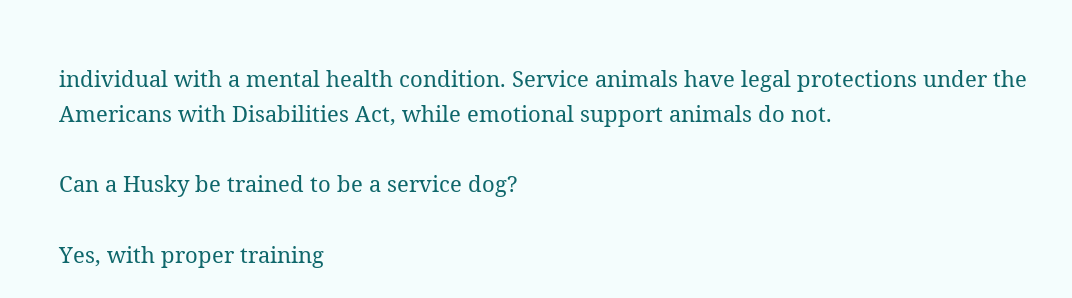individual with a mental health condition. Service animals have legal protections under the Americans with Disabilities Act, while emotional support animals do not.

Can a Husky be trained to be a service dog?

Yes, with proper training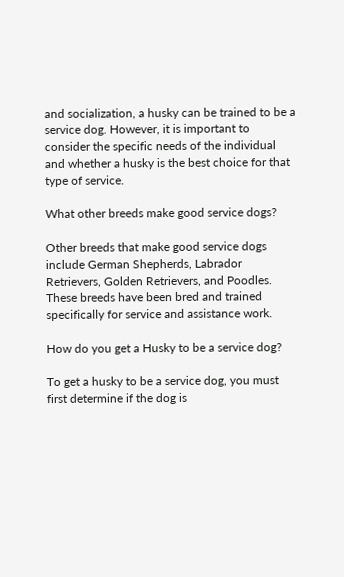and socialization, a husky can be trained to be a service dog. However, it is important to consider the specific needs of the individual and whether a husky is the best choice for that type of service.

What other breeds make good service dogs?

Other breeds that make good service dogs include German Shepherds, Labrador Retrievers, Golden Retrievers, and Poodles. These breeds have been bred and trained specifically for service and assistance work.

How do you get a Husky to be a service dog?

To get a husky to be a service dog, you must first determine if the dog is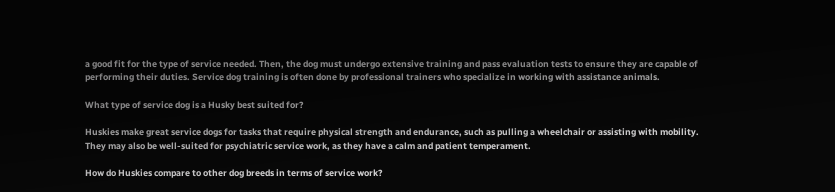a good fit for the type of service needed. Then, the dog must undergo extensive training and pass evaluation tests to ensure they are capable of performing their duties. Service dog training is often done by professional trainers who specialize in working with assistance animals.

What type of service dog is a Husky best suited for?

Huskies make great service dogs for tasks that require physical strength and endurance, such as pulling a wheelchair or assisting with mobility. They may also be well-suited for psychiatric service work, as they have a calm and patient temperament.

How do Huskies compare to other dog breeds in terms of service work?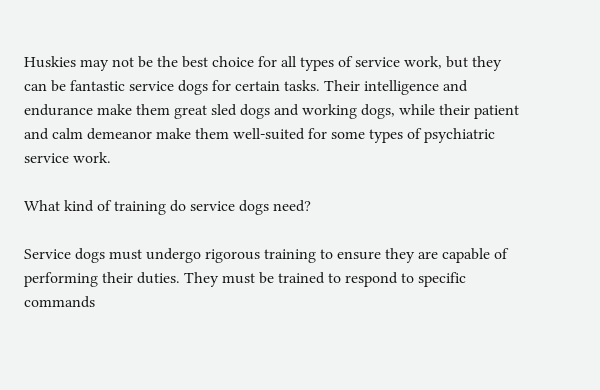Huskies may not be the best choice for all types of service work, but they can be fantastic service dogs for certain tasks. Their intelligence and endurance make them great sled dogs and working dogs, while their patient and calm demeanor make them well-suited for some types of psychiatric service work.

What kind of training do service dogs need?

Service dogs must undergo rigorous training to ensure they are capable of performing their duties. They must be trained to respond to specific commands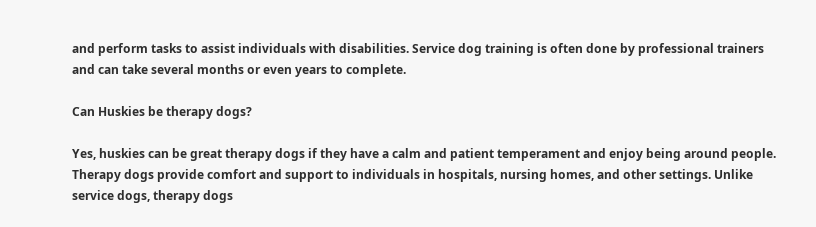and perform tasks to assist individuals with disabilities. Service dog training is often done by professional trainers and can take several months or even years to complete.

Can Huskies be therapy dogs?

Yes, huskies can be great therapy dogs if they have a calm and patient temperament and enjoy being around people. Therapy dogs provide comfort and support to individuals in hospitals, nursing homes, and other settings. Unlike service dogs, therapy dogs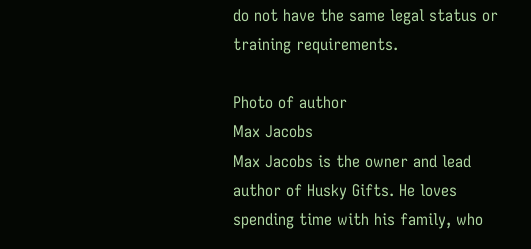do not have the same legal status or training requirements.

Photo of author
Max Jacobs
Max Jacobs is the owner and lead author of Husky Gifts. He loves spending time with his family, who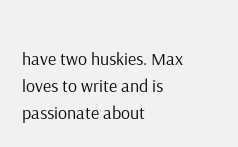have two huskies. Max loves to write and is passionate about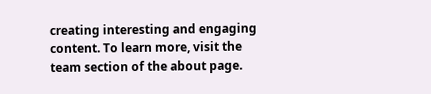creating interesting and engaging content. To learn more, visit the team section of the about page.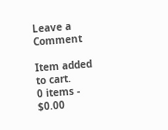Leave a Comment

Item added to cart.
0 items - $0.00